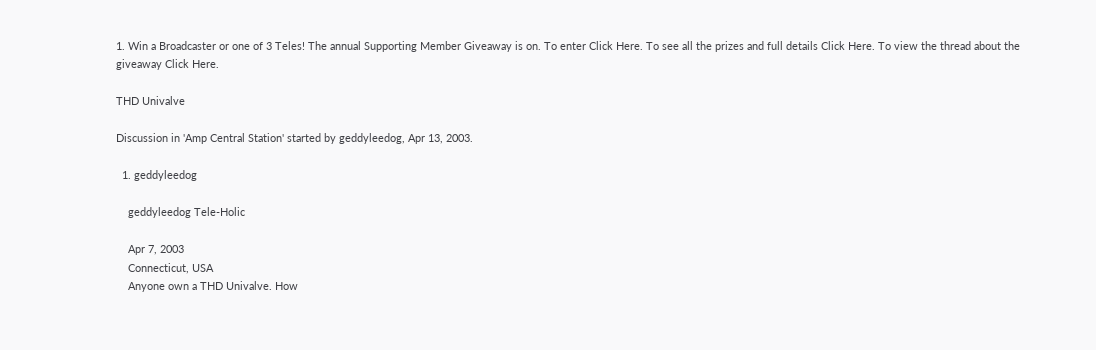1. Win a Broadcaster or one of 3 Teles! The annual Supporting Member Giveaway is on. To enter Click Here. To see all the prizes and full details Click Here. To view the thread about the giveaway Click Here.

THD Univalve

Discussion in 'Amp Central Station' started by geddyleedog, Apr 13, 2003.

  1. geddyleedog

    geddyleedog Tele-Holic

    Apr 7, 2003
    Connecticut, USA
    Anyone own a THD Univalve. How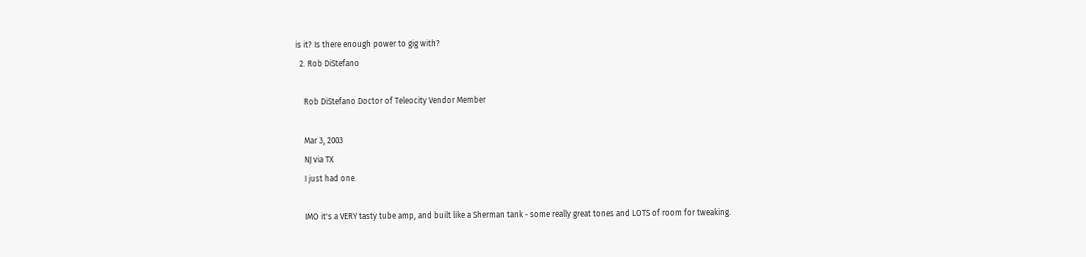is it? Is there enough power to gig with?
  2. Rob DiStefano

    Rob DiStefano Doctor of Teleocity Vendor Member

    Mar 3, 2003
    NJ via TX
    I just had one.

    IMO it's a VERY tasty tube amp, and built like a Sherman tank - some really great tones and LOTS of room for tweaking.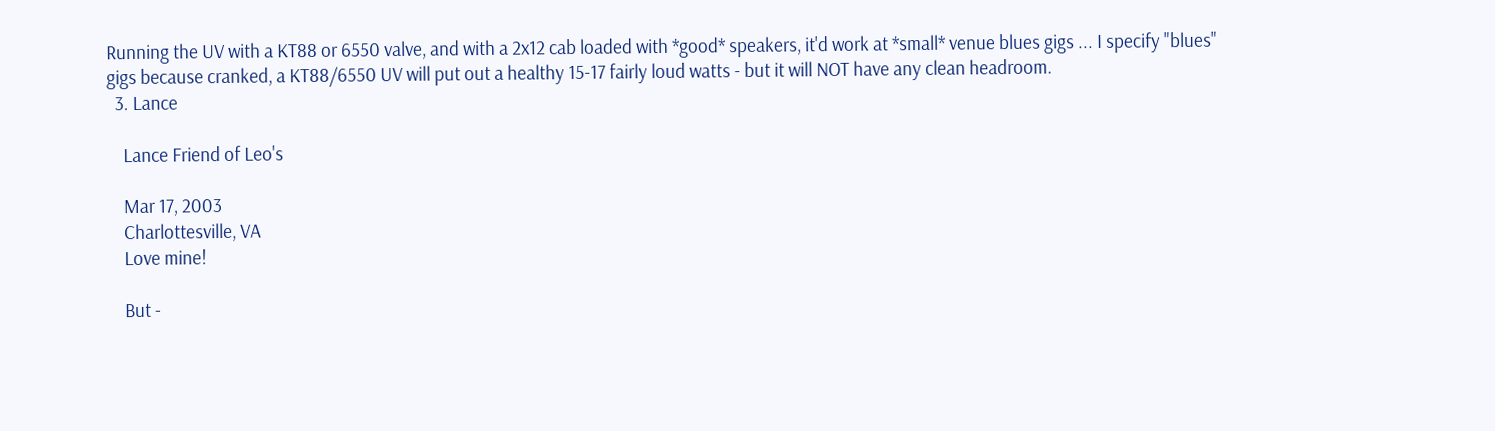Running the UV with a KT88 or 6550 valve, and with a 2x12 cab loaded with *good* speakers, it'd work at *small* venue blues gigs ... I specify "blues" gigs because cranked, a KT88/6550 UV will put out a healthy 15-17 fairly loud watts - but it will NOT have any clean headroom.
  3. Lance

    Lance Friend of Leo's

    Mar 17, 2003
    Charlottesville, VA
    Love mine!

    But -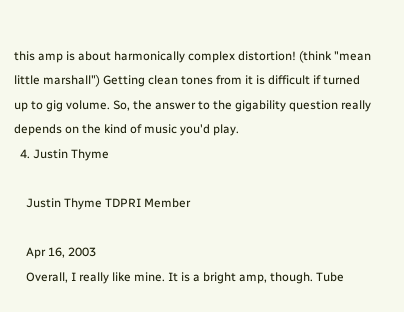this amp is about harmonically complex distortion! (think "mean little marshall") Getting clean tones from it is difficult if turned up to gig volume. So, the answer to the gigability question really depends on the kind of music you'd play.
  4. Justin Thyme

    Justin Thyme TDPRI Member

    Apr 16, 2003
    Overall, I really like mine. It is a bright amp, though. Tube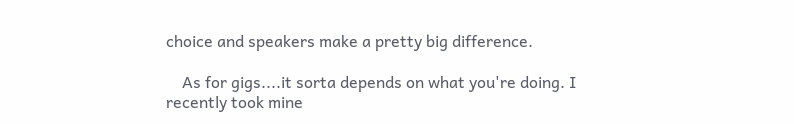choice and speakers make a pretty big difference.

    As for gigs....it sorta depends on what you're doing. I recently took mine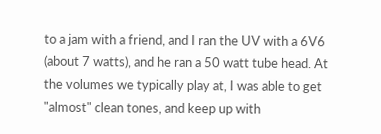to a jam with a friend, and I ran the UV with a 6V6 (about 7 watts), and he ran a 50 watt tube head. At the volumes we typically play at, I was able to get "almost" clean tones, and keep up with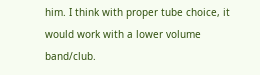him. I think with proper tube choice, it would work with a lower volume band/club.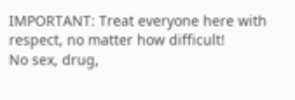IMPORTANT: Treat everyone here with respect, no matter how difficult!
No sex, drug,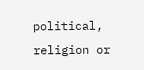political, religion or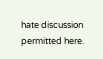hate discussion permitted here.